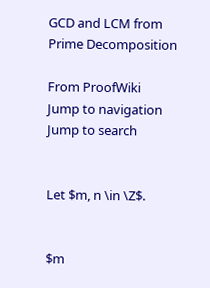GCD and LCM from Prime Decomposition

From ProofWiki
Jump to navigation Jump to search


Let $m, n \in \Z$.


$m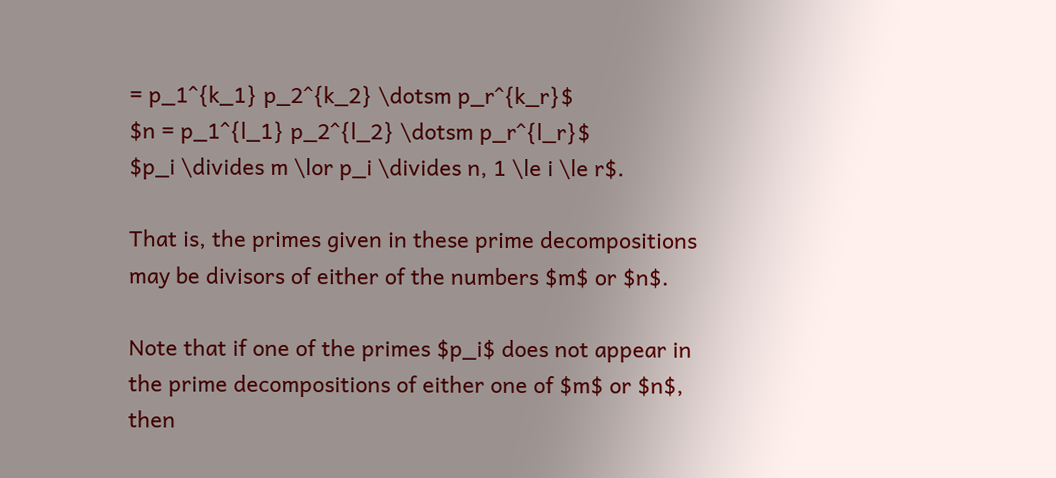= p_1^{k_1} p_2^{k_2} \dotsm p_r^{k_r}$
$n = p_1^{l_1} p_2^{l_2} \dotsm p_r^{l_r}$
$p_i \divides m \lor p_i \divides n, 1 \le i \le r$.

That is, the primes given in these prime decompositions may be divisors of either of the numbers $m$ or $n$.

Note that if one of the primes $p_i$ does not appear in the prime decompositions of either one of $m$ or $n$, then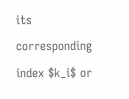its corresponding index $k_i$ or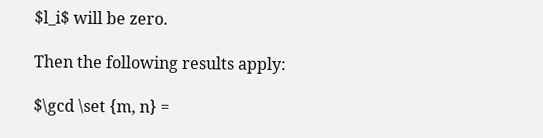$l_i$ will be zero.

Then the following results apply:

$\gcd \set {m, n} =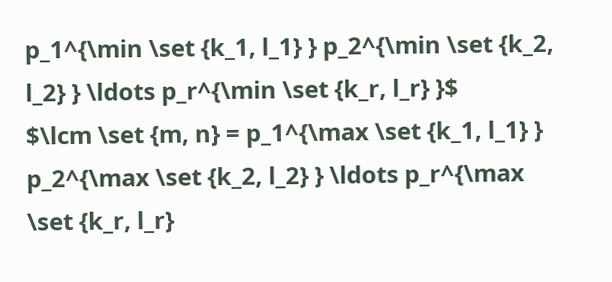p_1^{\min \set {k_1, l_1} } p_2^{\min \set {k_2, l_2} } \ldots p_r^{\min \set {k_r, l_r} }$
$\lcm \set {m, n} = p_1^{\max \set {k_1, l_1} } p_2^{\max \set {k_2, l_2} } \ldots p_r^{\max \set {k_r, l_r}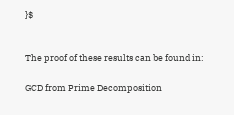}$


The proof of these results can be found in:

GCD from Prime Decomposition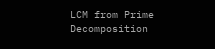LCM from Prime Decomposition